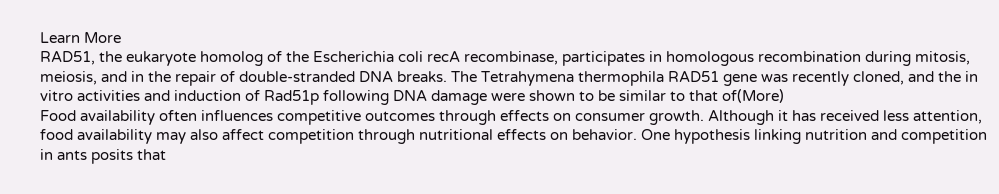Learn More
RAD51, the eukaryote homolog of the Escherichia coli recA recombinase, participates in homologous recombination during mitosis, meiosis, and in the repair of double-stranded DNA breaks. The Tetrahymena thermophila RAD51 gene was recently cloned, and the in vitro activities and induction of Rad51p following DNA damage were shown to be similar to that of(More)
Food availability often influences competitive outcomes through effects on consumer growth. Although it has received less attention, food availability may also affect competition through nutritional effects on behavior. One hypothesis linking nutrition and competition in ants posits that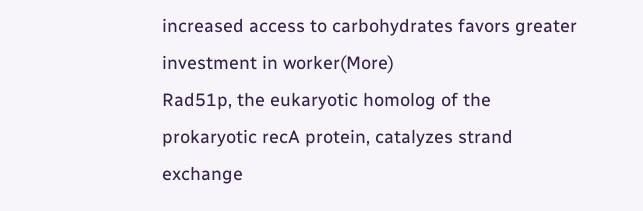increased access to carbohydrates favors greater investment in worker(More)
Rad51p, the eukaryotic homolog of the prokaryotic recA protein, catalyzes strand exchange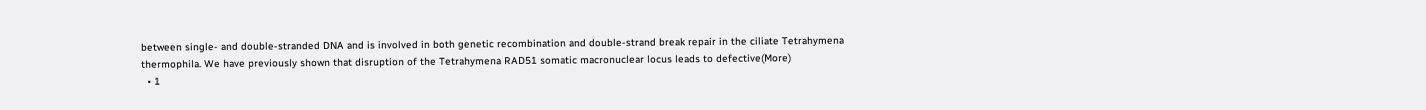between single- and double-stranded DNA and is involved in both genetic recombination and double-strand break repair in the ciliate Tetrahymena thermophila. We have previously shown that disruption of the Tetrahymena RAD51 somatic macronuclear locus leads to defective(More)
  • 1